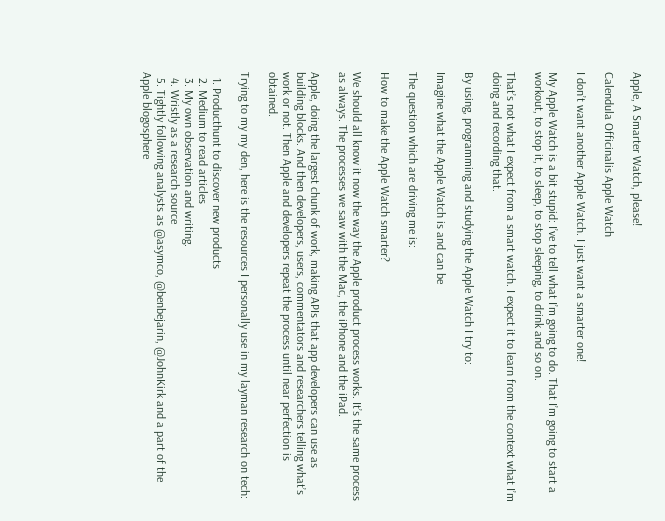Apple, A Smarter Watch, please!

Calendula Officinalis Apple Watch

I don’t want another Apple Watch. I just want a smarter one!

My Apple Watch is a bit stupid: I’ve to tell what I’m going to do. That I’m going to start a workout, to stop it, to sleep, to stop sleeping, to drink and so on.

That’s not what I expect from a smart watch. I expect it to learn from the context what I’m doing and recording that.

By using, programming and studying the Apple Watch I try to:

Imagine what the Apple Watch is and can be

The question which are driving me is:

How to make the Apple Watch smarter?

We should all know it now the way the Apple product process works. It’s the same process as always. The processes we saw with the Mac, the iPhone and the iPad.

Apple, doing the largest chunk of work, making APIs that app developers can use as building blocks. And then developers, users, commentators and researchers telling what’s work or not. Then Apple and developers repeat the process until near perfection is obtained.

Trying to my my den, here is the resources I personally use in my layman research on tech:

  1. Producthunt to discover new products
  2. Medium to read articles
  3. My own observation and writing.
  4. Wristly as a research source
  5. Tightly following analysts as @asymco, @benbejarin, @JohnKirk and a part of the Apple blogosphere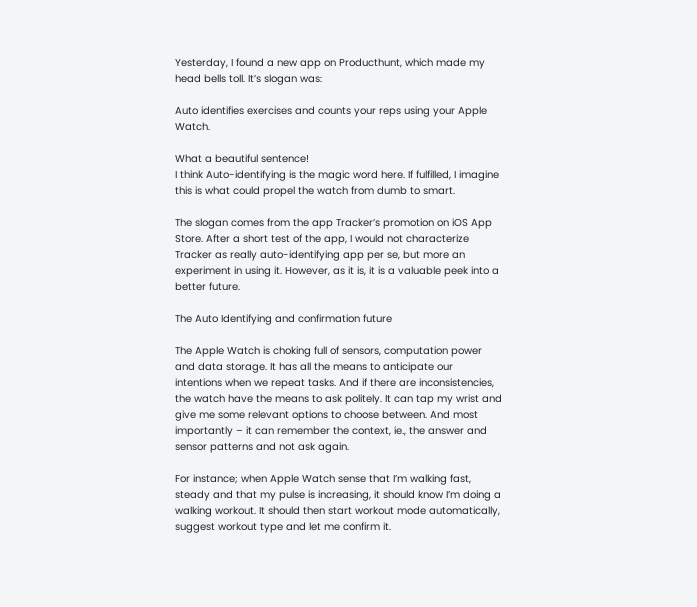Yesterday, I found a new app on Producthunt, which made my head bells toll. It’s slogan was:

Auto identifies exercises and counts your reps using your Apple Watch.

What a beautiful sentence!
I think Auto-identifying is the magic word here. If fulfilled, I imagine this is what could propel the watch from dumb to smart.

The slogan comes from the app Tracker’s promotion on iOS App Store. After a short test of the app, I would not characterize Tracker as really auto-identifying app per se, but more an experiment in using it. However, as it is, it is a valuable peek into a better future.

The Auto Identifying and confirmation future

The Apple Watch is choking full of sensors, computation power and data storage. It has all the means to anticipate our intentions when we repeat tasks. And if there are inconsistencies, the watch have the means to ask politely. It can tap my wrist and give me some relevant options to choose between. And most importantly – it can remember the context, ie., the answer and sensor patterns and not ask again.

For instance; when Apple Watch sense that I’m walking fast, steady and that my pulse is increasing, it should know I’m doing a walking workout. It should then start workout mode automatically, suggest workout type and let me confirm it.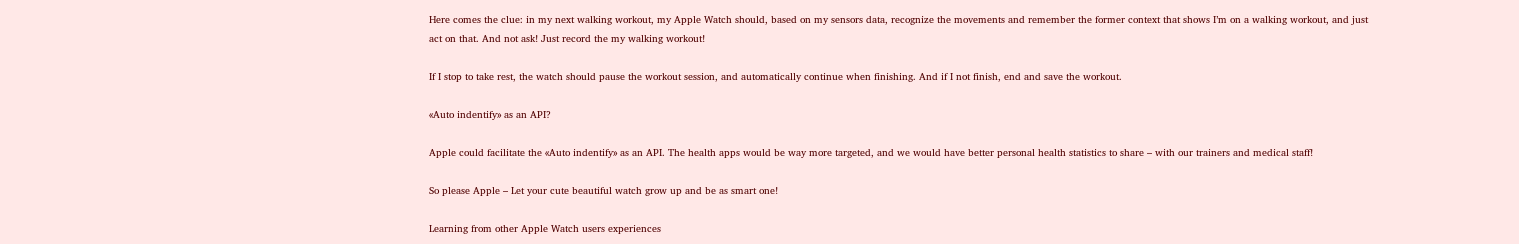Here comes the clue: in my next walking workout, my Apple Watch should, based on my sensors data, recognize the movements and remember the former context that shows I’m on a walking workout, and just act on that. And not ask! Just record the my walking workout!

If I stop to take rest, the watch should pause the workout session, and automatically continue when finishing. And if I not finish, end and save the workout.

«Auto indentify» as an API?

Apple could facilitate the «Auto indentify» as an API. The health apps would be way more targeted, and we would have better personal health statistics to share – with our trainers and medical staff!

So please Apple – Let your cute beautiful watch grow up and be as smart one!

Learning from other Apple Watch users experiences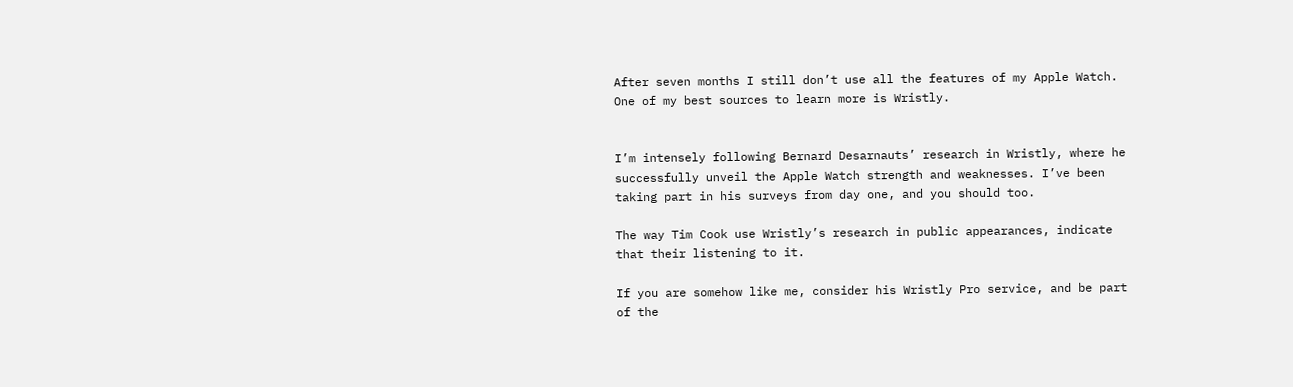After seven months I still don’t use all the features of my Apple Watch. One of my best sources to learn more is Wristly.


I’m intensely following Bernard Desarnauts’ research in Wristly, where he successfully unveil the Apple Watch strength and weaknesses. I’ve been taking part in his surveys from day one, and you should too.

The way Tim Cook use Wristly’s research in public appearances, indicate that their listening to it.

If you are somehow like me, consider his Wristly Pro service, and be part of the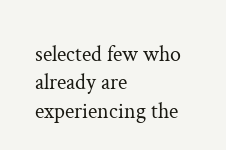selected few who already are experiencing the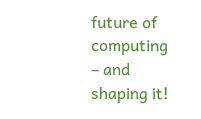future of computing – and shaping it!